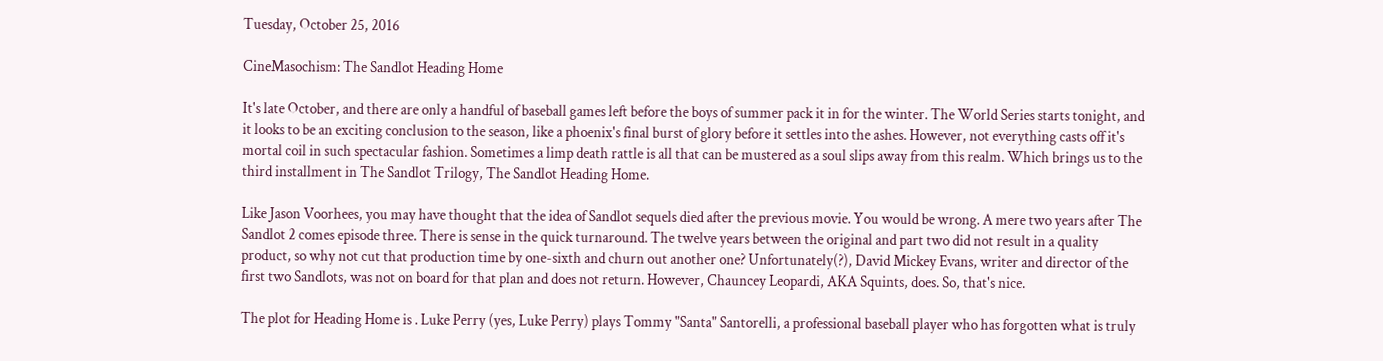Tuesday, October 25, 2016

CineMasochism: The Sandlot Heading Home

It's late October, and there are only a handful of baseball games left before the boys of summer pack it in for the winter. The World Series starts tonight, and it looks to be an exciting conclusion to the season, like a phoenix's final burst of glory before it settles into the ashes. However, not everything casts off it's mortal coil in such spectacular fashion. Sometimes a limp death rattle is all that can be mustered as a soul slips away from this realm. Which brings us to the third installment in The Sandlot Trilogy, The Sandlot Heading Home.

Like Jason Voorhees, you may have thought that the idea of Sandlot sequels died after the previous movie. You would be wrong. A mere two years after The Sandlot 2 comes episode three. There is sense in the quick turnaround. The twelve years between the original and part two did not result in a quality product, so why not cut that production time by one-sixth and churn out another one? Unfortunately(?), David Mickey Evans, writer and director of the first two Sandlots, was not on board for that plan and does not return. However, Chauncey Leopardi, AKA Squints, does. So, that's nice.

The plot for Heading Home is . Luke Perry (yes, Luke Perry) plays Tommy "Santa" Santorelli, a professional baseball player who has forgotten what is truly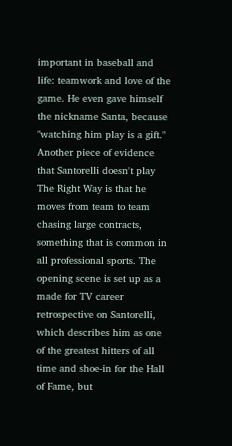important in baseball and life: teamwork and love of the game. He even gave himself the nickname Santa, because "watching him play is a gift." Another piece of evidence that Santorelli doesn't play The Right Way is that he moves from team to team chasing large contracts, something that is common in all professional sports. The opening scene is set up as a made for TV career retrospective on Santorelli, which describes him as one of the greatest hitters of all time and shoe-in for the Hall of Fame, but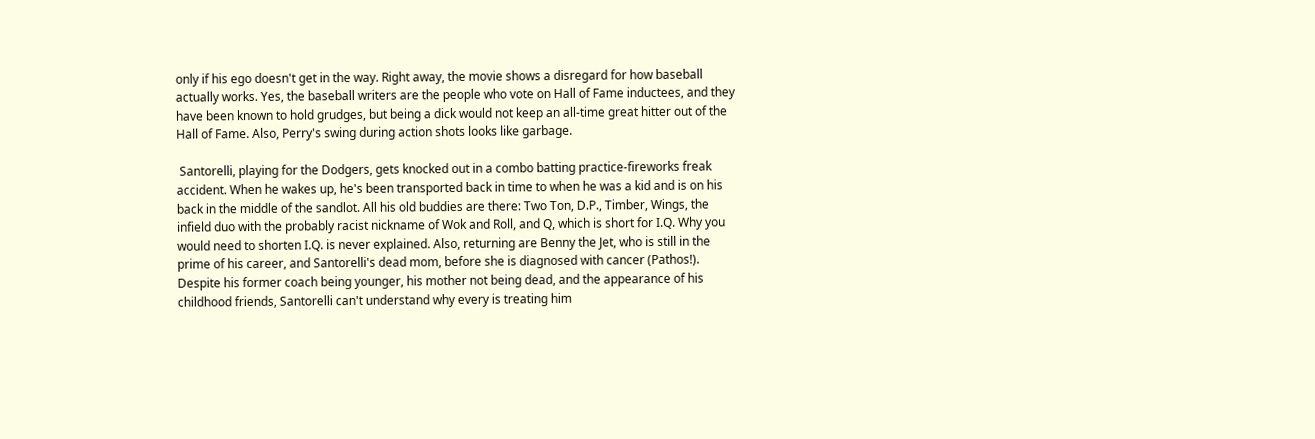only if his ego doesn't get in the way. Right away, the movie shows a disregard for how baseball actually works. Yes, the baseball writers are the people who vote on Hall of Fame inductees, and they have been known to hold grudges, but being a dick would not keep an all-time great hitter out of the Hall of Fame. Also, Perry's swing during action shots looks like garbage.

 Santorelli, playing for the Dodgers, gets knocked out in a combo batting practice-fireworks freak accident. When he wakes up, he's been transported back in time to when he was a kid and is on his back in the middle of the sandlot. All his old buddies are there: Two Ton, D.P., Timber, Wings, the infield duo with the probably racist nickname of Wok and Roll, and Q, which is short for I.Q. Why you would need to shorten I.Q. is never explained. Also, returning are Benny the Jet, who is still in the prime of his career, and Santorelli's dead mom, before she is diagnosed with cancer (Pathos!). Despite his former coach being younger, his mother not being dead, and the appearance of his childhood friends, Santorelli can't understand why every is treating him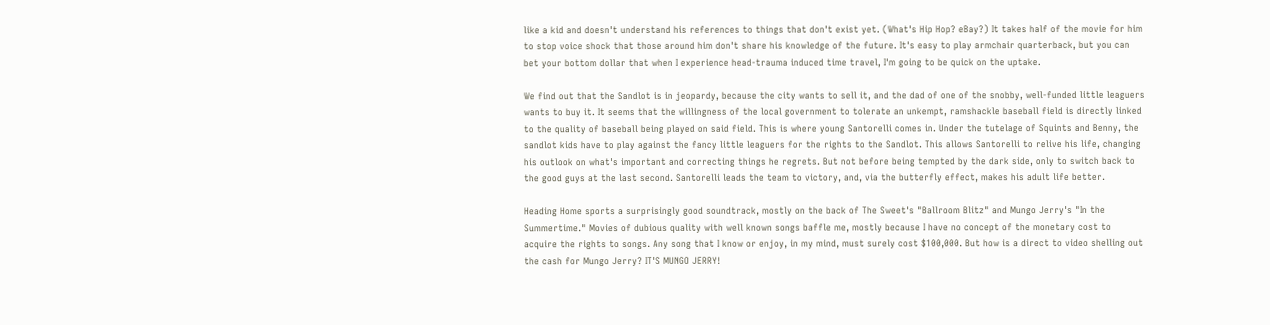like a kid and doesn't understand his references to things that don't exist yet. (What's Hip Hop? eBay?) It takes half of the movie for him to stop voice shock that those around him don't share his knowledge of the future. It's easy to play armchair quarterback, but you can bet your bottom dollar that when I experience head-trauma induced time travel, I'm going to be quick on the uptake.

We find out that the Sandlot is in jeopardy, because the city wants to sell it, and the dad of one of the snobby, well-funded little leaguers wants to buy it. It seems that the willingness of the local government to tolerate an unkempt, ramshackle baseball field is directly linked to the quality of baseball being played on said field. This is where young Santorelli comes in. Under the tutelage of Squints and Benny, the sandlot kids have to play against the fancy little leaguers for the rights to the Sandlot. This allows Santorelli to relive his life, changing his outlook on what's important and correcting things he regrets. But not before being tempted by the dark side, only to switch back to the good guys at the last second. Santorelli leads the team to victory, and, via the butterfly effect, makes his adult life better.

Heading Home sports a surprisingly good soundtrack, mostly on the back of The Sweet's "Ballroom Blitz" and Mungo Jerry's "In the Summertime." Movies of dubious quality with well known songs baffle me, mostly because I have no concept of the monetary cost to acquire the rights to songs. Any song that I know or enjoy, in my mind, must surely cost $100,000. But how is a direct to video shelling out the cash for Mungo Jerry? IT'S MUNGO JERRY!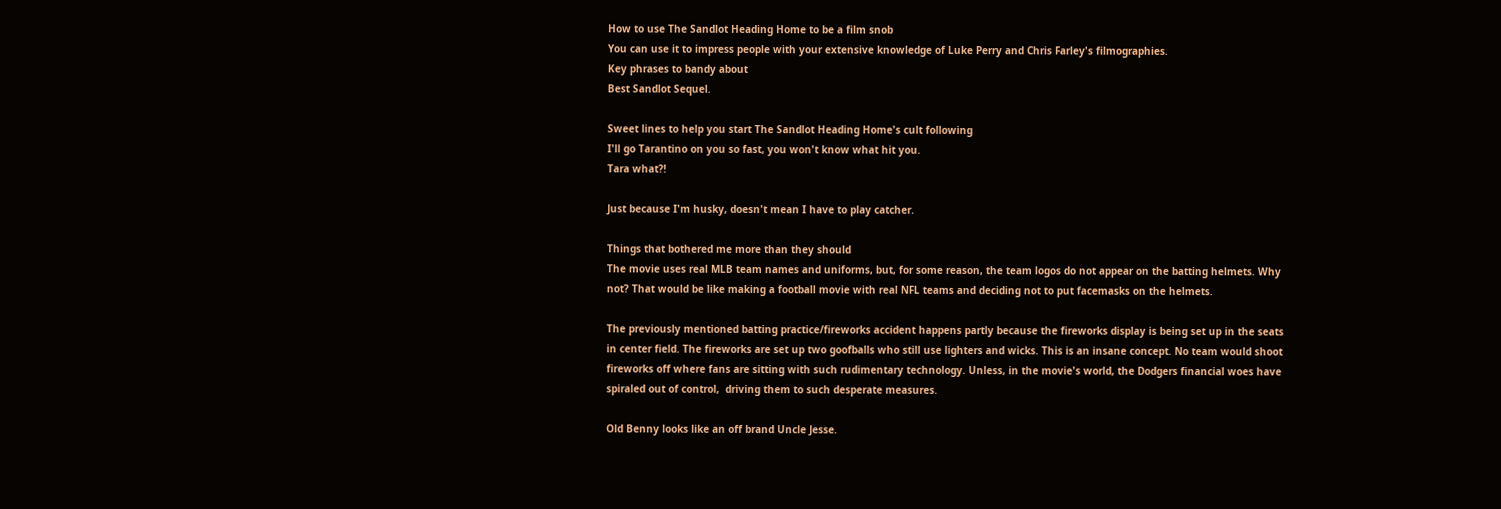How to use The Sandlot Heading Home to be a film snob
You can use it to impress people with your extensive knowledge of Luke Perry and Chris Farley's filmographies.
Key phrases to bandy about
Best Sandlot Sequel.

Sweet lines to help you start The Sandlot Heading Home's cult following
I'll go Tarantino on you so fast, you won't know what hit you.
Tara what?!

Just because I'm husky, doesn't mean I have to play catcher.

Things that bothered me more than they should
The movie uses real MLB team names and uniforms, but, for some reason, the team logos do not appear on the batting helmets. Why not? That would be like making a football movie with real NFL teams and deciding not to put facemasks on the helmets.

The previously mentioned batting practice/fireworks accident happens partly because the fireworks display is being set up in the seats in center field. The fireworks are set up two goofballs who still use lighters and wicks. This is an insane concept. No team would shoot fireworks off where fans are sitting with such rudimentary technology. Unless, in the movie's world, the Dodgers financial woes have spiraled out of control,  driving them to such desperate measures.

Old Benny looks like an off brand Uncle Jesse.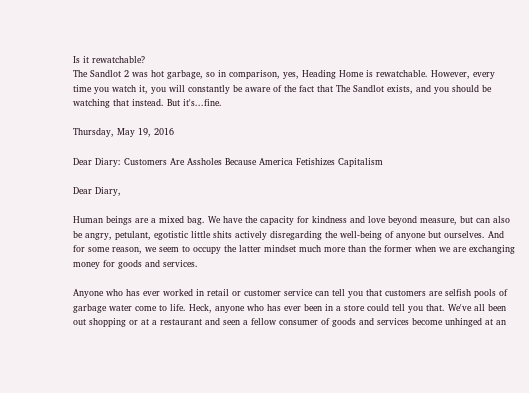Is it rewatchable?
The Sandlot 2 was hot garbage, so in comparison, yes, Heading Home is rewatchable. However, every time you watch it, you will constantly be aware of the fact that The Sandlot exists, and you should be watching that instead. But it's...fine.

Thursday, May 19, 2016

Dear Diary: Customers Are Assholes Because America Fetishizes Capitalism

Dear Diary,

Human beings are a mixed bag. We have the capacity for kindness and love beyond measure, but can also be angry, petulant, egotistic little shits actively disregarding the well-being of anyone but ourselves. And for some reason, we seem to occupy the latter mindset much more than the former when we are exchanging money for goods and services.

Anyone who has ever worked in retail or customer service can tell you that customers are selfish pools of garbage water come to life. Heck, anyone who has ever been in a store could tell you that. We've all been out shopping or at a restaurant and seen a fellow consumer of goods and services become unhinged at an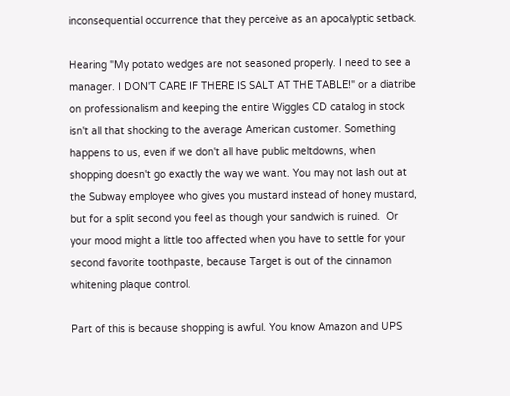inconsequential occurrence that they perceive as an apocalyptic setback.

Hearing "My potato wedges are not seasoned properly. I need to see a manager. I DON'T CARE IF THERE IS SALT AT THE TABLE!" or a diatribe on professionalism and keeping the entire Wiggles CD catalog in stock isn't all that shocking to the average American customer. Something happens to us, even if we don't all have public meltdowns, when shopping doesn't go exactly the way we want. You may not lash out at the Subway employee who gives you mustard instead of honey mustard, but for a split second you feel as though your sandwich is ruined.  Or your mood might a little too affected when you have to settle for your second favorite toothpaste, because Target is out of the cinnamon whitening plaque control.

Part of this is because shopping is awful. You know Amazon and UPS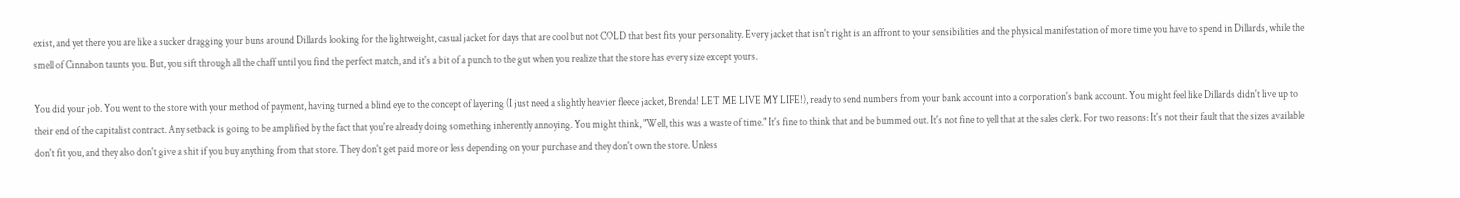exist, and yet there you are like a sucker dragging your buns around Dillards looking for the lightweight, casual jacket for days that are cool but not COLD that best fits your personality. Every jacket that isn't right is an affront to your sensibilities and the physical manifestation of more time you have to spend in Dillards, while the smell of Cinnabon taunts you. But, you sift through all the chaff until you find the perfect match, and it's a bit of a punch to the gut when you realize that the store has every size except yours.

You did your job. You went to the store with your method of payment, having turned a blind eye to the concept of layering (I just need a slightly heavier fleece jacket, Brenda! LET ME LIVE MY LIFE!), ready to send numbers from your bank account into a corporation's bank account. You might feel like Dillards didn't live up to their end of the capitalist contract. Any setback is going to be amplified by the fact that you're already doing something inherently annoying. You might think, "Well, this was a waste of time." It's fine to think that and be bummed out. It's not fine to yell that at the sales clerk. For two reasons: It's not their fault that the sizes available don't fit you, and they also don't give a shit if you buy anything from that store. They don't get paid more or less depending on your purchase and they don't own the store. Unless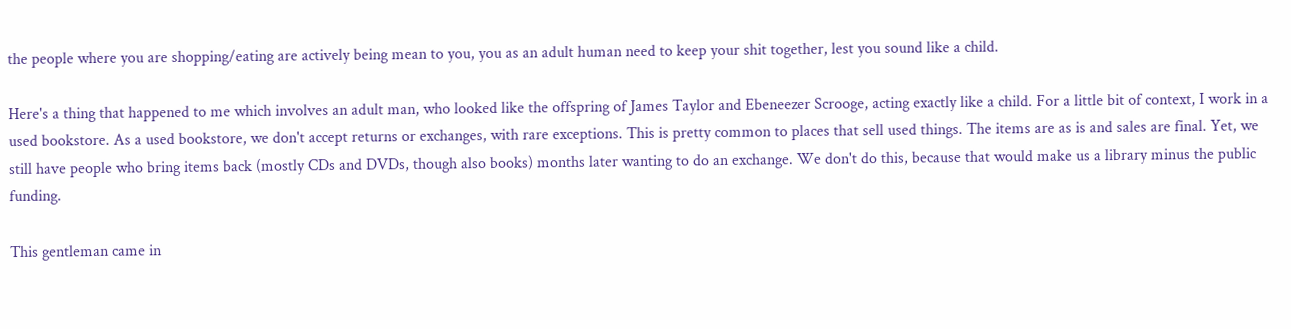the people where you are shopping/eating are actively being mean to you, you as an adult human need to keep your shit together, lest you sound like a child.

Here's a thing that happened to me which involves an adult man, who looked like the offspring of James Taylor and Ebeneezer Scrooge, acting exactly like a child. For a little bit of context, I work in a used bookstore. As a used bookstore, we don't accept returns or exchanges, with rare exceptions. This is pretty common to places that sell used things. The items are as is and sales are final. Yet, we still have people who bring items back (mostly CDs and DVDs, though also books) months later wanting to do an exchange. We don't do this, because that would make us a library minus the public funding.

This gentleman came in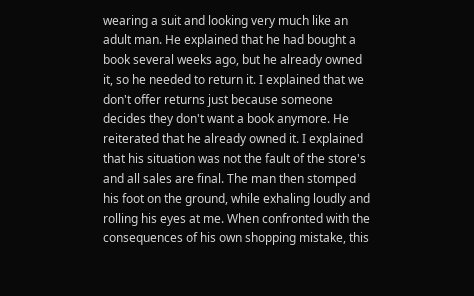wearing a suit and looking very much like an adult man. He explained that he had bought a book several weeks ago, but he already owned it, so he needed to return it. I explained that we don't offer returns just because someone decides they don't want a book anymore. He reiterated that he already owned it. I explained that his situation was not the fault of the store's and all sales are final. The man then stomped his foot on the ground, while exhaling loudly and rolling his eyes at me. When confronted with the consequences of his own shopping mistake, this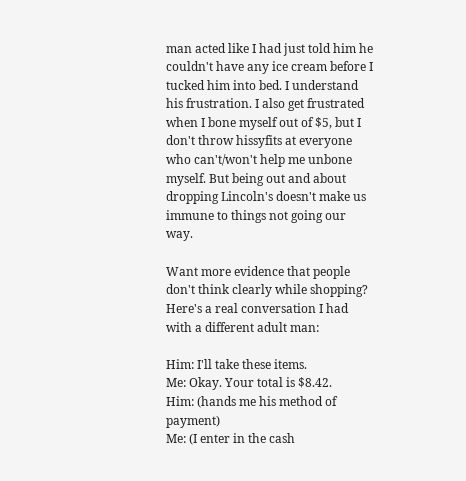man acted like I had just told him he couldn't have any ice cream before I tucked him into bed. I understand his frustration. I also get frustrated when I bone myself out of $5, but I don't throw hissyfits at everyone who can't/won't help me unbone myself. But being out and about dropping Lincoln's doesn't make us immune to things not going our way.

Want more evidence that people don't think clearly while shopping? Here's a real conversation I had with a different adult man:

Him: I'll take these items.
Me: Okay. Your total is $8.42.
Him: (hands me his method of payment)
Me: (I enter in the cash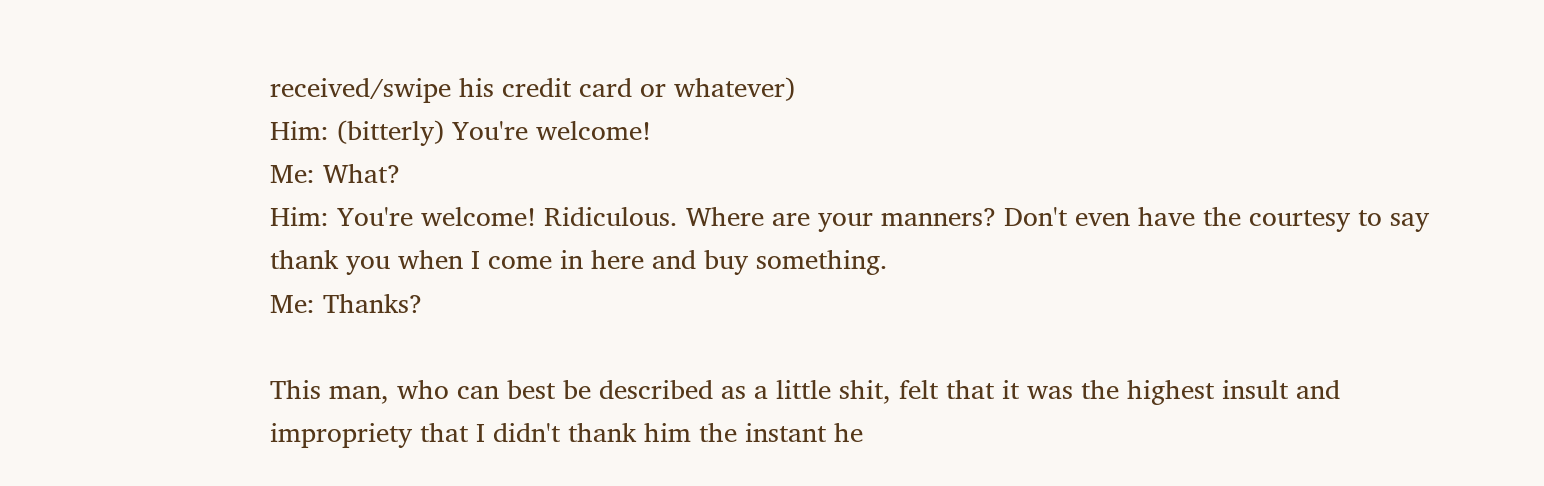received/swipe his credit card or whatever)
Him: (bitterly) You're welcome!
Me: What?
Him: You're welcome! Ridiculous. Where are your manners? Don't even have the courtesy to say thank you when I come in here and buy something.
Me: Thanks?

This man, who can best be described as a little shit, felt that it was the highest insult and impropriety that I didn't thank him the instant he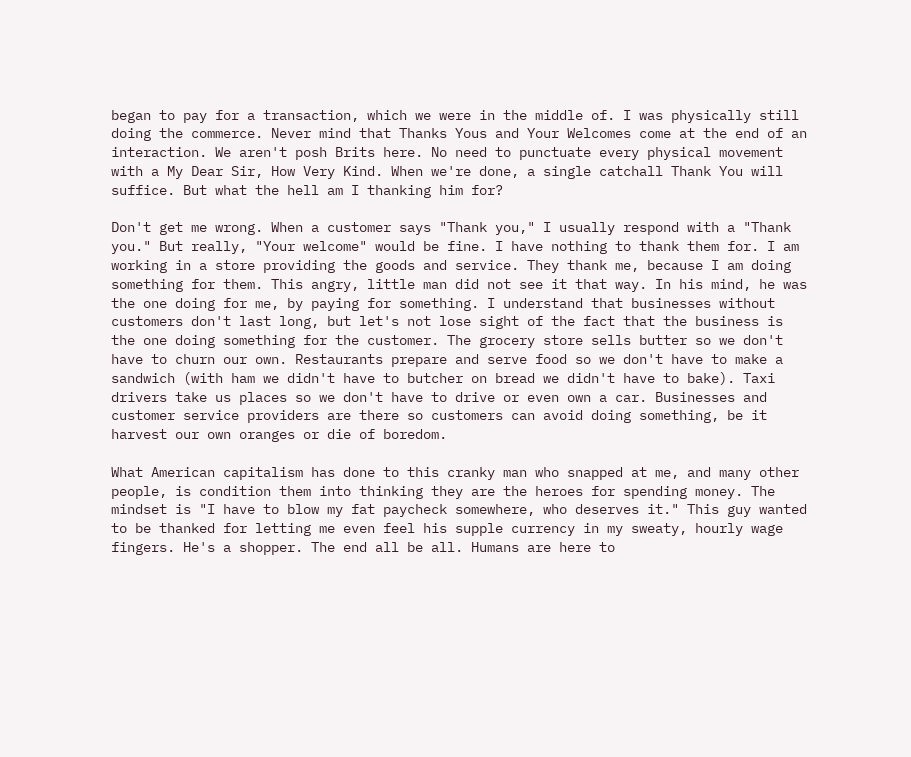began to pay for a transaction, which we were in the middle of. I was physically still doing the commerce. Never mind that Thanks Yous and Your Welcomes come at the end of an interaction. We aren't posh Brits here. No need to punctuate every physical movement with a My Dear Sir, How Very Kind. When we're done, a single catchall Thank You will suffice. But what the hell am I thanking him for?

Don't get me wrong. When a customer says "Thank you," I usually respond with a "Thank you." But really, "Your welcome" would be fine. I have nothing to thank them for. I am working in a store providing the goods and service. They thank me, because I am doing something for them. This angry, little man did not see it that way. In his mind, he was the one doing for me, by paying for something. I understand that businesses without customers don't last long, but let's not lose sight of the fact that the business is the one doing something for the customer. The grocery store sells butter so we don't have to churn our own. Restaurants prepare and serve food so we don't have to make a sandwich (with ham we didn't have to butcher on bread we didn't have to bake). Taxi drivers take us places so we don't have to drive or even own a car. Businesses and customer service providers are there so customers can avoid doing something, be it harvest our own oranges or die of boredom.

What American capitalism has done to this cranky man who snapped at me, and many other people, is condition them into thinking they are the heroes for spending money. The mindset is "I have to blow my fat paycheck somewhere, who deserves it." This guy wanted to be thanked for letting me even feel his supple currency in my sweaty, hourly wage fingers. He's a shopper. The end all be all. Humans are here to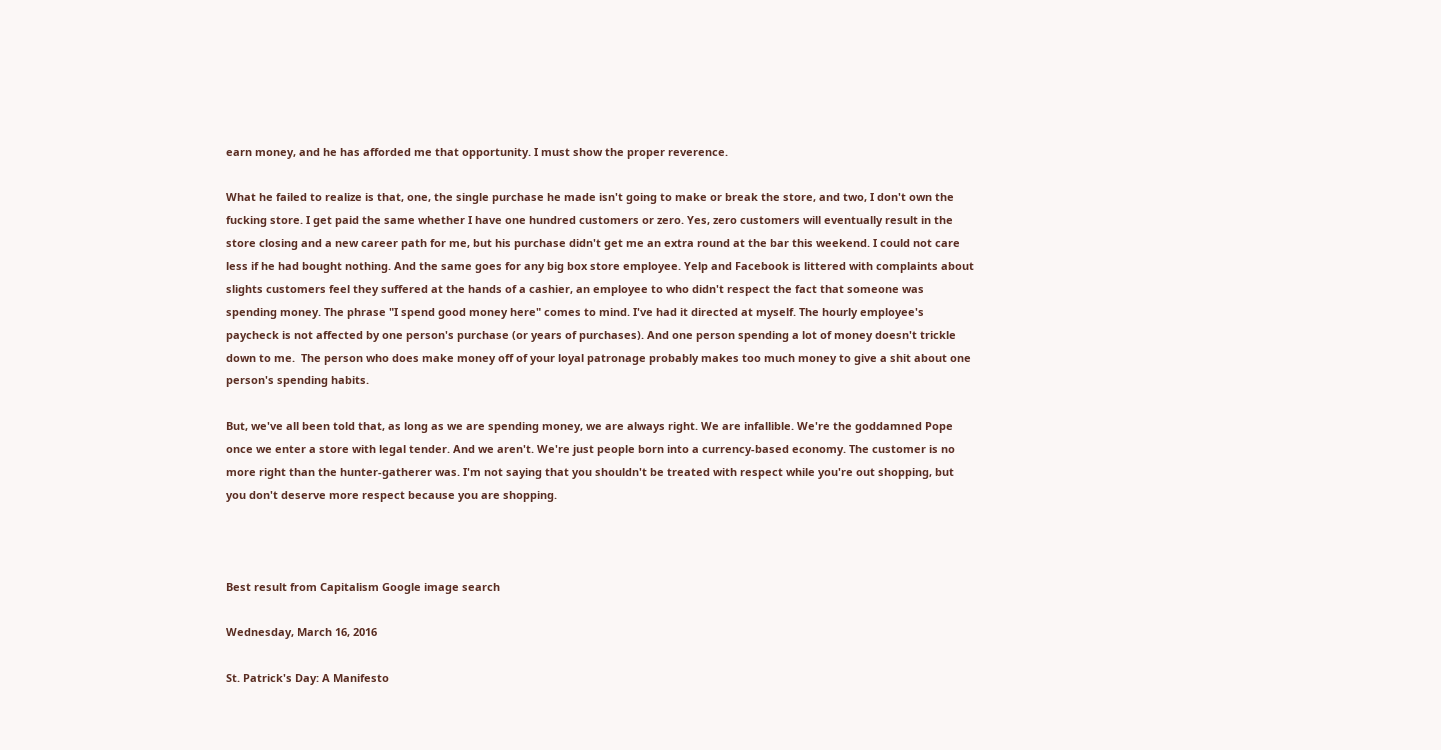earn money, and he has afforded me that opportunity. I must show the proper reverence.

What he failed to realize is that, one, the single purchase he made isn't going to make or break the store, and two, I don't own the fucking store. I get paid the same whether I have one hundred customers or zero. Yes, zero customers will eventually result in the store closing and a new career path for me, but his purchase didn't get me an extra round at the bar this weekend. I could not care less if he had bought nothing. And the same goes for any big box store employee. Yelp and Facebook is littered with complaints about slights customers feel they suffered at the hands of a cashier, an employee to who didn't respect the fact that someone was spending money. The phrase "I spend good money here" comes to mind. I've had it directed at myself. The hourly employee's paycheck is not affected by one person's purchase (or years of purchases). And one person spending a lot of money doesn't trickle down to me.  The person who does make money off of your loyal patronage probably makes too much money to give a shit about one person's spending habits.

But, we've all been told that, as long as we are spending money, we are always right. We are infallible. We're the goddamned Pope once we enter a store with legal tender. And we aren't. We're just people born into a currency-based economy. The customer is no more right than the hunter-gatherer was. I'm not saying that you shouldn't be treated with respect while you're out shopping, but you don't deserve more respect because you are shopping.



Best result from Capitalism Google image search

Wednesday, March 16, 2016

St. Patrick's Day: A Manifesto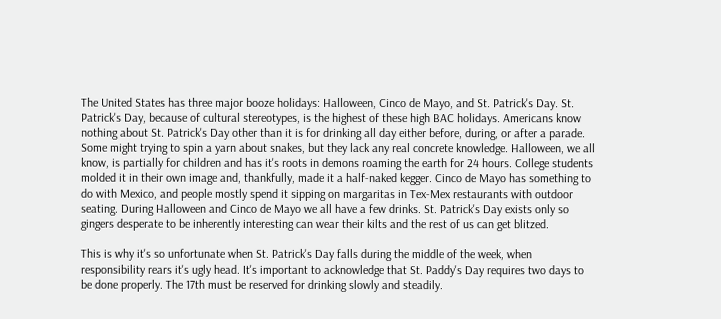The United States has three major booze holidays: Halloween, Cinco de Mayo, and St. Patrick's Day. St. Patrick's Day, because of cultural stereotypes, is the highest of these high BAC holidays. Americans know nothing about St. Patrick's Day other than it is for drinking all day either before, during, or after a parade. Some might trying to spin a yarn about snakes, but they lack any real concrete knowledge. Halloween, we all know, is partially for children and has it's roots in demons roaming the earth for 24 hours. College students molded it in their own image and, thankfully, made it a half-naked kegger. Cinco de Mayo has something to do with Mexico, and people mostly spend it sipping on margaritas in Tex-Mex restaurants with outdoor seating. During Halloween and Cinco de Mayo we all have a few drinks. St. Patrick's Day exists only so gingers desperate to be inherently interesting can wear their kilts and the rest of us can get blitzed.

This is why it's so unfortunate when St. Patrick's Day falls during the middle of the week, when responsibility rears it's ugly head. It's important to acknowledge that St. Paddy's Day requires two days to be done properly. The 17th must be reserved for drinking slowly and steadily.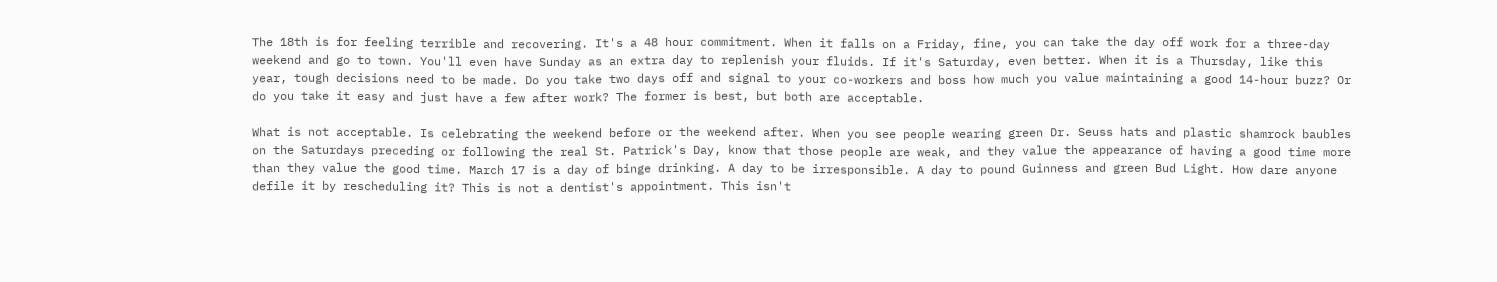The 18th is for feeling terrible and recovering. It's a 48 hour commitment. When it falls on a Friday, fine, you can take the day off work for a three-day weekend and go to town. You'll even have Sunday as an extra day to replenish your fluids. If it's Saturday, even better. When it is a Thursday, like this year, tough decisions need to be made. Do you take two days off and signal to your co-workers and boss how much you value maintaining a good 14-hour buzz? Or do you take it easy and just have a few after work? The former is best, but both are acceptable.

What is not acceptable. Is celebrating the weekend before or the weekend after. When you see people wearing green Dr. Seuss hats and plastic shamrock baubles on the Saturdays preceding or following the real St. Patrick's Day, know that those people are weak, and they value the appearance of having a good time more than they value the good time. March 17 is a day of binge drinking. A day to be irresponsible. A day to pound Guinness and green Bud Light. How dare anyone defile it by rescheduling it? This is not a dentist's appointment. This isn't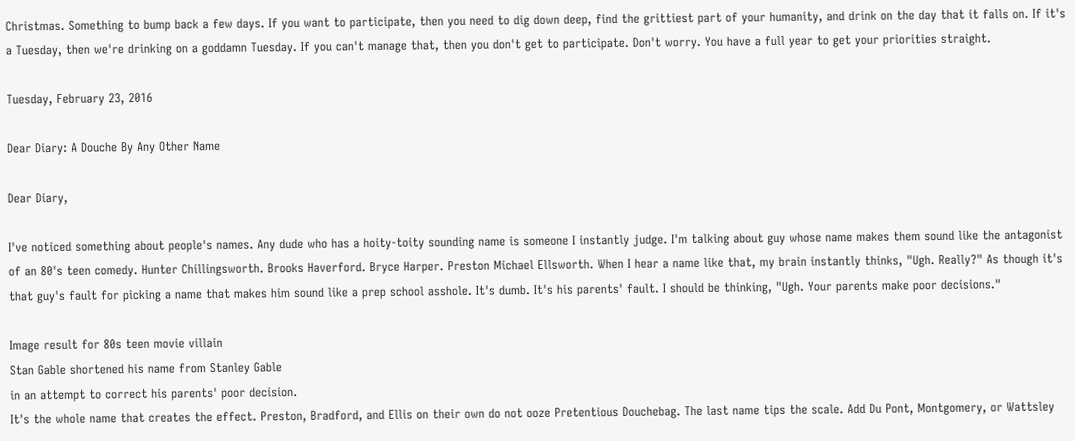Christmas. Something to bump back a few days. If you want to participate, then you need to dig down deep, find the grittiest part of your humanity, and drink on the day that it falls on. If it's a Tuesday, then we're drinking on a goddamn Tuesday. If you can't manage that, then you don't get to participate. Don't worry. You have a full year to get your priorities straight.

Tuesday, February 23, 2016

Dear Diary: A Douche By Any Other Name

Dear Diary,

I've noticed something about people's names. Any dude who has a hoity-toity sounding name is someone I instantly judge. I'm talking about guy whose name makes them sound like the antagonist of an 80's teen comedy. Hunter Chillingsworth. Brooks Haverford. Bryce Harper. Preston Michael Ellsworth. When I hear a name like that, my brain instantly thinks, "Ugh. Really?" As though it's that guy's fault for picking a name that makes him sound like a prep school asshole. It's dumb. It's his parents' fault. I should be thinking, "Ugh. Your parents make poor decisions."

Image result for 80s teen movie villain
Stan Gable shortened his name from Stanley Gable
in an attempt to correct his parents' poor decision.
It's the whole name that creates the effect. Preston, Bradford, and Ellis on their own do not ooze Pretentious Douchebag. The last name tips the scale. Add Du Pont, Montgomery, or Wattsley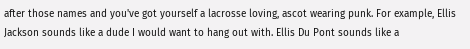after those names and you've got yourself a lacrosse loving, ascot wearing punk. For example, Ellis Jackson sounds like a dude I would want to hang out with. Ellis Du Pont sounds like a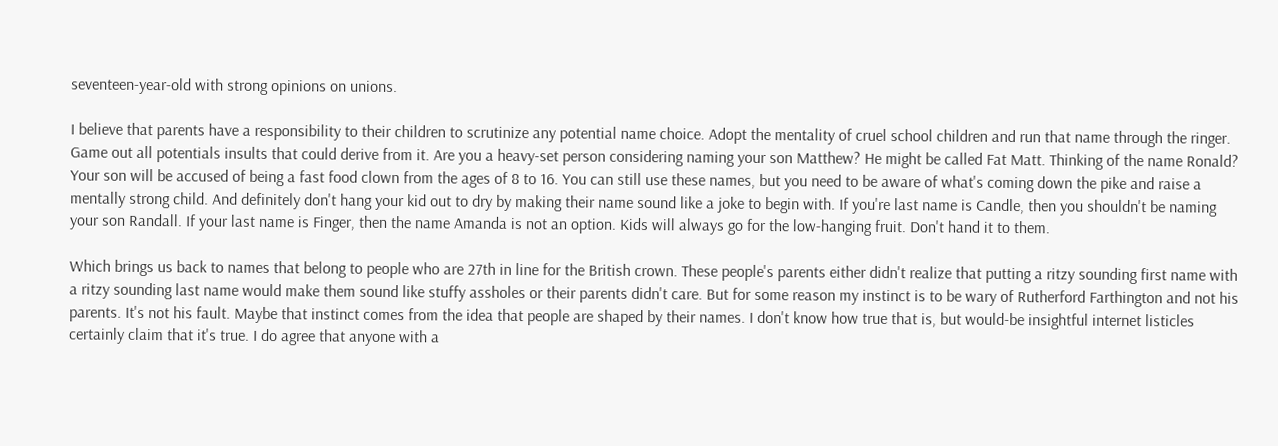seventeen-year-old with strong opinions on unions.

I believe that parents have a responsibility to their children to scrutinize any potential name choice. Adopt the mentality of cruel school children and run that name through the ringer. Game out all potentials insults that could derive from it. Are you a heavy-set person considering naming your son Matthew? He might be called Fat Matt. Thinking of the name Ronald? Your son will be accused of being a fast food clown from the ages of 8 to 16. You can still use these names, but you need to be aware of what's coming down the pike and raise a mentally strong child. And definitely don't hang your kid out to dry by making their name sound like a joke to begin with. If you're last name is Candle, then you shouldn't be naming your son Randall. If your last name is Finger, then the name Amanda is not an option. Kids will always go for the low-hanging fruit. Don't hand it to them.

Which brings us back to names that belong to people who are 27th in line for the British crown. These people's parents either didn't realize that putting a ritzy sounding first name with a ritzy sounding last name would make them sound like stuffy assholes or their parents didn't care. But for some reason my instinct is to be wary of Rutherford Farthington and not his parents. It's not his fault. Maybe that instinct comes from the idea that people are shaped by their names. I don't know how true that is, but would-be insightful internet listicles certainly claim that it's true. I do agree that anyone with a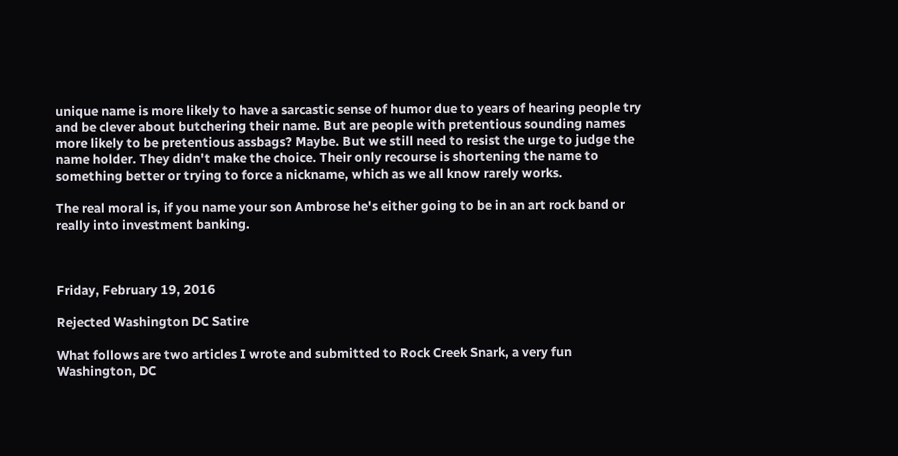unique name is more likely to have a sarcastic sense of humor due to years of hearing people try and be clever about butchering their name. But are people with pretentious sounding names more likely to be pretentious assbags? Maybe. But we still need to resist the urge to judge the name holder. They didn't make the choice. Their only recourse is shortening the name to something better or trying to force a nickname, which as we all know rarely works.

The real moral is, if you name your son Ambrose he's either going to be in an art rock band or really into investment banking.



Friday, February 19, 2016

Rejected Washington DC Satire

What follows are two articles I wrote and submitted to Rock Creek Snark, a very fun Washington, DC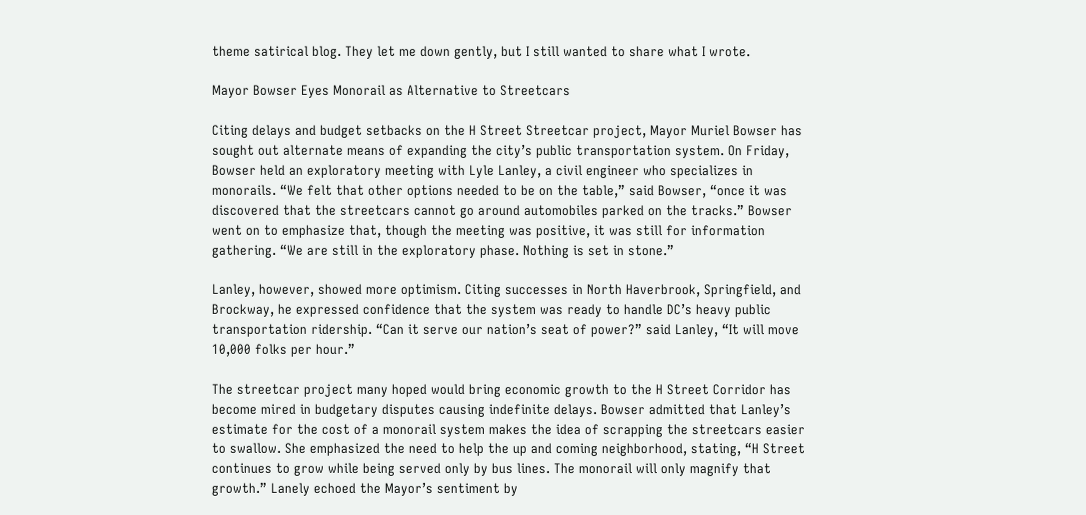theme satirical blog. They let me down gently, but I still wanted to share what I wrote.

Mayor Bowser Eyes Monorail as Alternative to Streetcars

Citing delays and budget setbacks on the H Street Streetcar project, Mayor Muriel Bowser has sought out alternate means of expanding the city’s public transportation system. On Friday, Bowser held an exploratory meeting with Lyle Lanley, a civil engineer who specializes in monorails. “We felt that other options needed to be on the table,” said Bowser, “once it was discovered that the streetcars cannot go around automobiles parked on the tracks.” Bowser went on to emphasize that, though the meeting was positive, it was still for information gathering. “We are still in the exploratory phase. Nothing is set in stone.”

Lanley, however, showed more optimism. Citing successes in North Haverbrook, Springfield, and Brockway, he expressed confidence that the system was ready to handle DC’s heavy public transportation ridership. “Can it serve our nation’s seat of power?” said Lanley, “It will move 10,000 folks per hour.”

The streetcar project many hoped would bring economic growth to the H Street Corridor has become mired in budgetary disputes causing indefinite delays. Bowser admitted that Lanley’s estimate for the cost of a monorail system makes the idea of scrapping the streetcars easier to swallow. She emphasized the need to help the up and coming neighborhood, stating, “H Street continues to grow while being served only by bus lines. The monorail will only magnify that growth.” Lanely echoed the Mayor’s sentiment by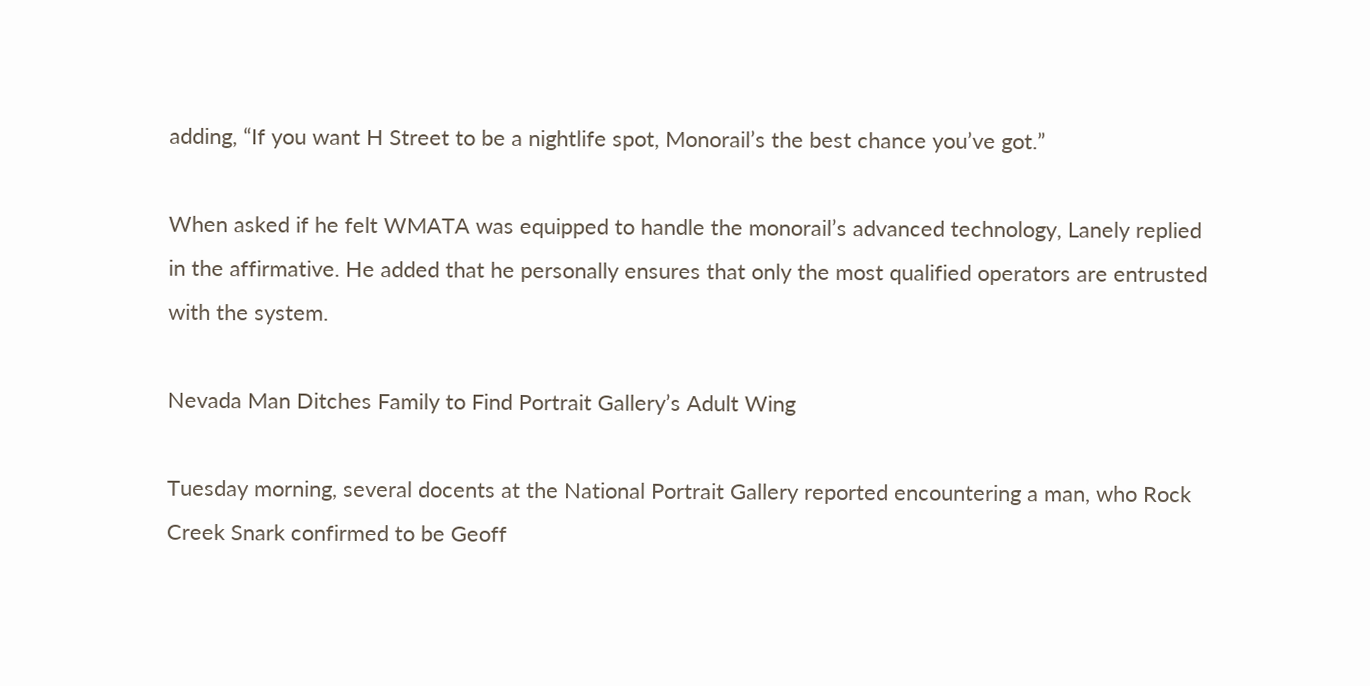adding, “If you want H Street to be a nightlife spot, Monorail’s the best chance you’ve got.”

When asked if he felt WMATA was equipped to handle the monorail’s advanced technology, Lanely replied in the affirmative. He added that he personally ensures that only the most qualified operators are entrusted with the system.

Nevada Man Ditches Family to Find Portrait Gallery’s Adult Wing

Tuesday morning, several docents at the National Portrait Gallery reported encountering a man, who Rock Creek Snark confirmed to be Geoff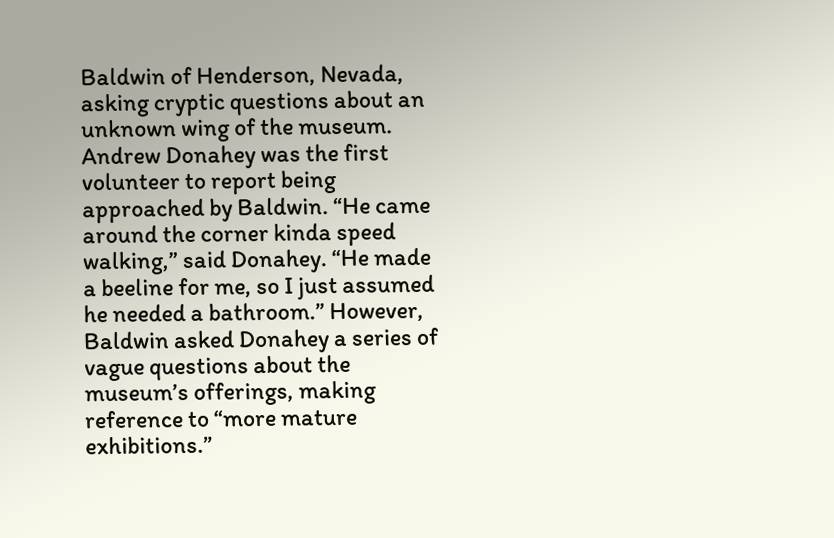Baldwin of Henderson, Nevada, asking cryptic questions about an unknown wing of the museum. Andrew Donahey was the first volunteer to report being approached by Baldwin. “He came around the corner kinda speed walking,” said Donahey. “He made a beeline for me, so I just assumed he needed a bathroom.” However, Baldwin asked Donahey a series of vague questions about the museum’s offerings, making reference to “more mature exhibitions.”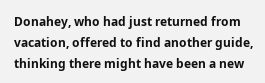Donahey, who had just returned from vacation, offered to find another guide, thinking there might have been a new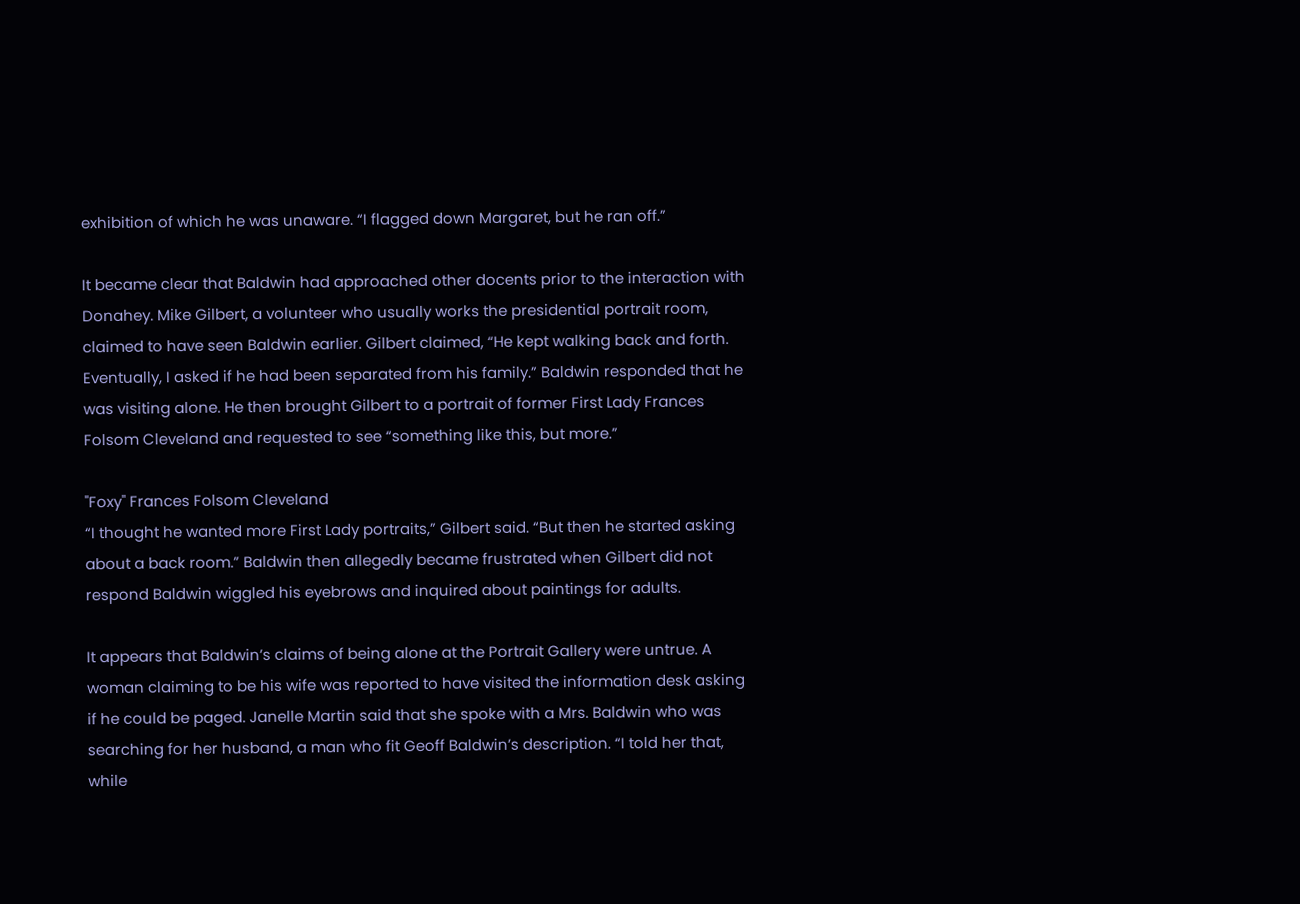exhibition of which he was unaware. “I flagged down Margaret, but he ran off.”

It became clear that Baldwin had approached other docents prior to the interaction with Donahey. Mike Gilbert, a volunteer who usually works the presidential portrait room, claimed to have seen Baldwin earlier. Gilbert claimed, “He kept walking back and forth. Eventually, I asked if he had been separated from his family.” Baldwin responded that he was visiting alone. He then brought Gilbert to a portrait of former First Lady Frances Folsom Cleveland and requested to see “something like this, but more.”

"Foxy" Frances Folsom Cleveland
“I thought he wanted more First Lady portraits,” Gilbert said. “But then he started asking about a back room.” Baldwin then allegedly became frustrated when Gilbert did not respond Baldwin wiggled his eyebrows and inquired about paintings for adults.

It appears that Baldwin’s claims of being alone at the Portrait Gallery were untrue. A woman claiming to be his wife was reported to have visited the information desk asking if he could be paged. Janelle Martin said that she spoke with a Mrs. Baldwin who was searching for her husband, a man who fit Geoff Baldwin’s description. “I told her that, while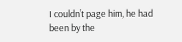I couldn’t page him, he had been by the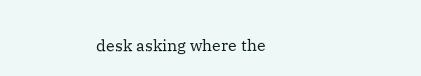desk asking where the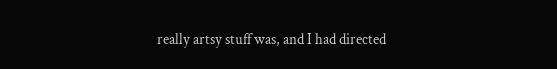really artsy stuff was, and I had directed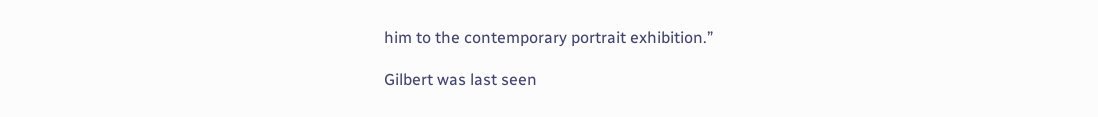him to the contemporary portrait exhibition.”

Gilbert was last seen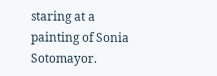staring at a painting of Sonia Sotomayor.